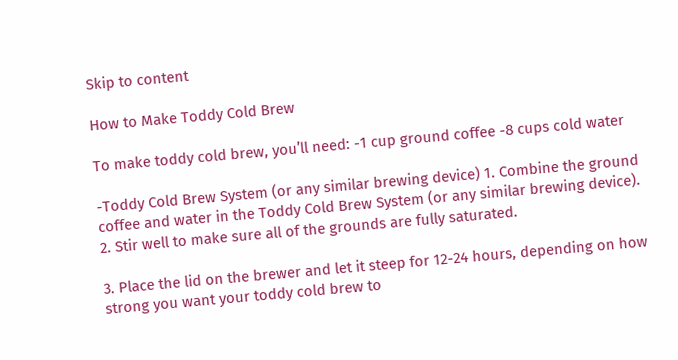Skip to content

How to Make Toddy Cold Brew

To make toddy cold brew, you’ll need: -1 cup ground coffee -8 cups cold water

-Toddy Cold Brew System (or any similar brewing device) 1. Combine the ground coffee and water in the Toddy Cold Brew System (or any similar brewing device). 2. Stir well to make sure all of the grounds are fully saturated.

3. Place the lid on the brewer and let it steep for 12-24 hours, depending on how strong you want your toddy cold brew to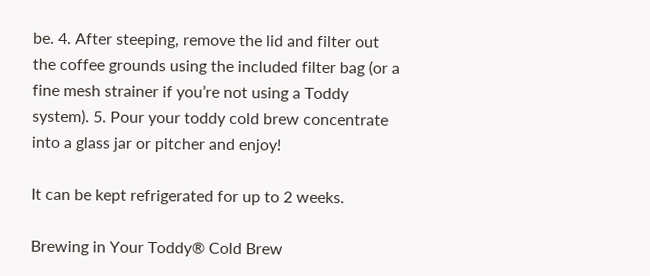be. 4. After steeping, remove the lid and filter out the coffee grounds using the included filter bag (or a fine mesh strainer if you’re not using a Toddy system). 5. Pour your toddy cold brew concentrate into a glass jar or pitcher and enjoy!

It can be kept refrigerated for up to 2 weeks.

Brewing in Your Toddy® Cold Brew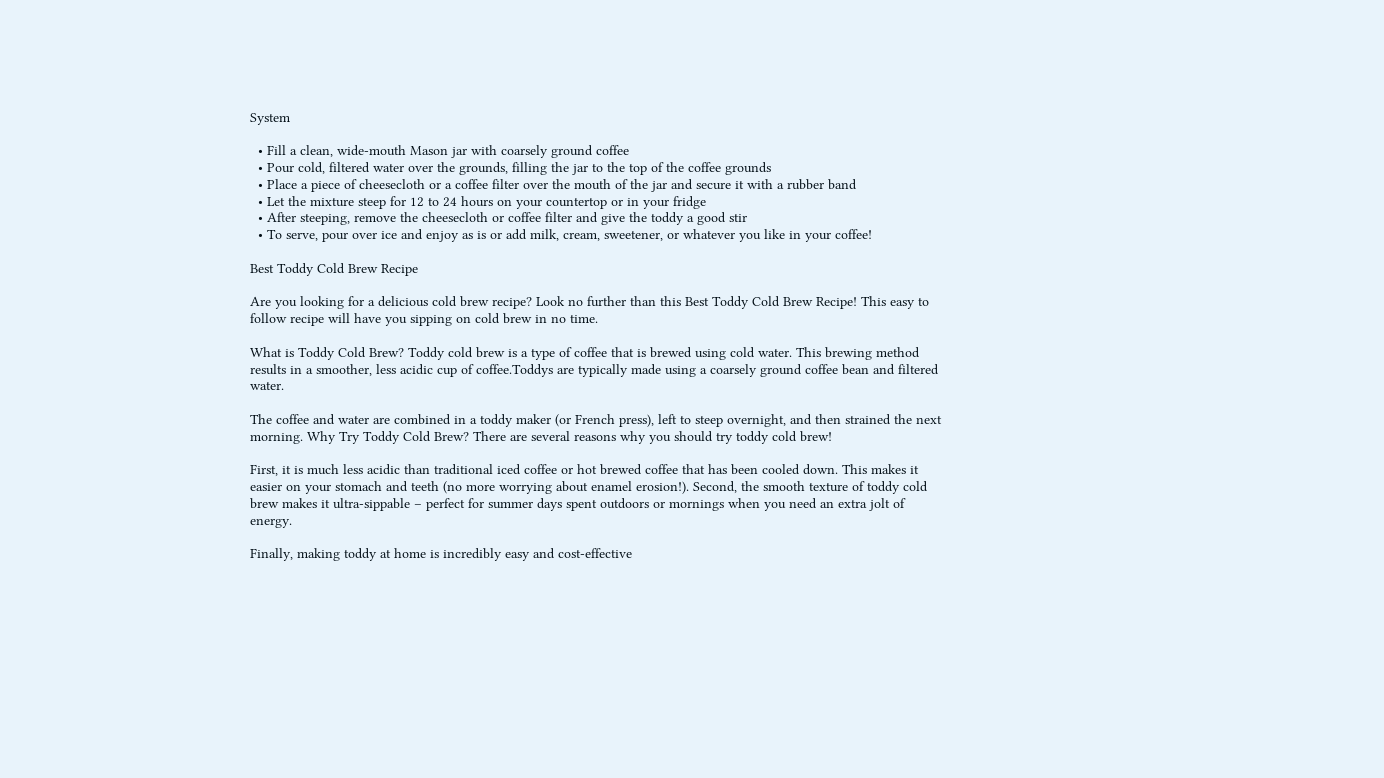System

  • Fill a clean, wide-mouth Mason jar with coarsely ground coffee
  • Pour cold, filtered water over the grounds, filling the jar to the top of the coffee grounds
  • Place a piece of cheesecloth or a coffee filter over the mouth of the jar and secure it with a rubber band
  • Let the mixture steep for 12 to 24 hours on your countertop or in your fridge
  • After steeping, remove the cheesecloth or coffee filter and give the toddy a good stir
  • To serve, pour over ice and enjoy as is or add milk, cream, sweetener, or whatever you like in your coffee!

Best Toddy Cold Brew Recipe

Are you looking for a delicious cold brew recipe? Look no further than this Best Toddy Cold Brew Recipe! This easy to follow recipe will have you sipping on cold brew in no time.

What is Toddy Cold Brew? Toddy cold brew is a type of coffee that is brewed using cold water. This brewing method results in a smoother, less acidic cup of coffee.Toddys are typically made using a coarsely ground coffee bean and filtered water.

The coffee and water are combined in a toddy maker (or French press), left to steep overnight, and then strained the next morning. Why Try Toddy Cold Brew? There are several reasons why you should try toddy cold brew!

First, it is much less acidic than traditional iced coffee or hot brewed coffee that has been cooled down. This makes it easier on your stomach and teeth (no more worrying about enamel erosion!). Second, the smooth texture of toddy cold brew makes it ultra-sippable – perfect for summer days spent outdoors or mornings when you need an extra jolt of energy.

Finally, making toddy at home is incredibly easy and cost-effective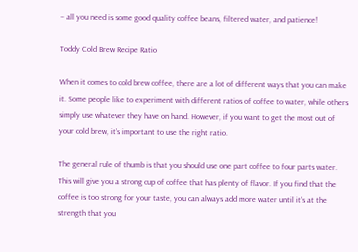– all you need is some good quality coffee beans, filtered water, and patience!

Toddy Cold Brew Recipe Ratio

When it comes to cold brew coffee, there are a lot of different ways that you can make it. Some people like to experiment with different ratios of coffee to water, while others simply use whatever they have on hand. However, if you want to get the most out of your cold brew, it’s important to use the right ratio.

The general rule of thumb is that you should use one part coffee to four parts water. This will give you a strong cup of coffee that has plenty of flavor. If you find that the coffee is too strong for your taste, you can always add more water until it’s at the strength that you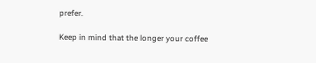prefer.

Keep in mind that the longer your coffee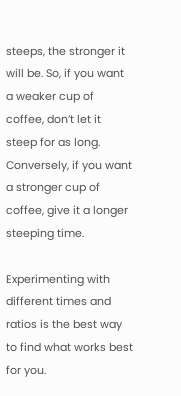steeps, the stronger it will be. So, if you want a weaker cup of coffee, don’t let it steep for as long. Conversely, if you want a stronger cup of coffee, give it a longer steeping time.

Experimenting with different times and ratios is the best way to find what works best for you.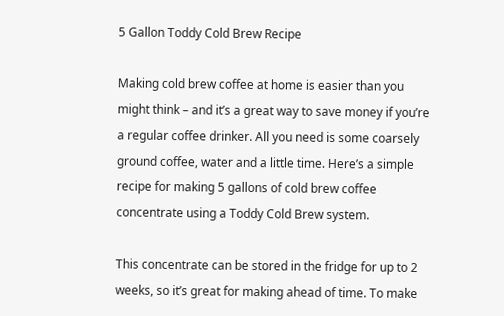5 Gallon Toddy Cold Brew Recipe

Making cold brew coffee at home is easier than you might think – and it’s a great way to save money if you’re a regular coffee drinker. All you need is some coarsely ground coffee, water and a little time. Here’s a simple recipe for making 5 gallons of cold brew coffee concentrate using a Toddy Cold Brew system.

This concentrate can be stored in the fridge for up to 2 weeks, so it’s great for making ahead of time. To make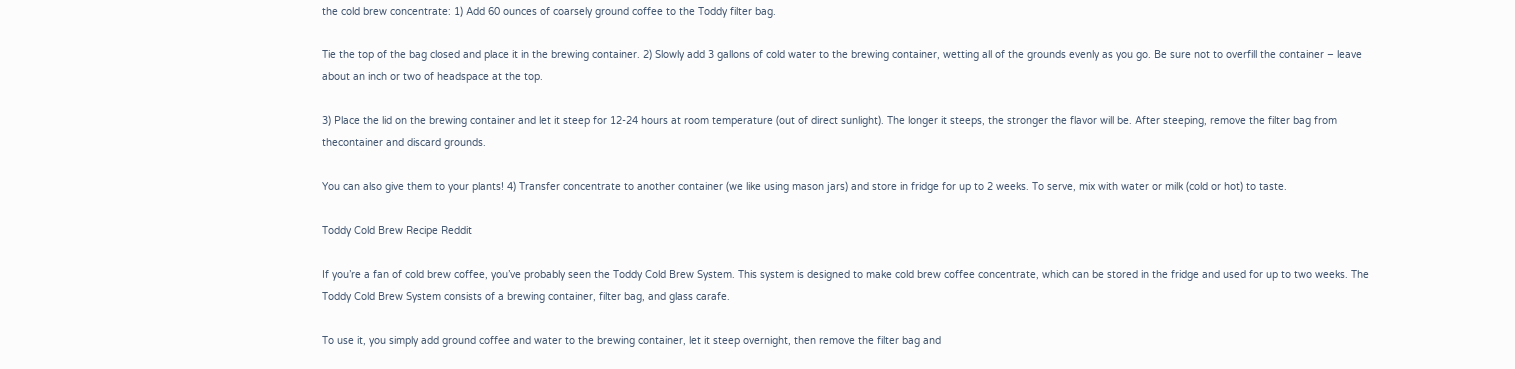the cold brew concentrate: 1) Add 60 ounces of coarsely ground coffee to the Toddy filter bag.

Tie the top of the bag closed and place it in the brewing container. 2) Slowly add 3 gallons of cold water to the brewing container, wetting all of the grounds evenly as you go. Be sure not to overfill the container – leave about an inch or two of headspace at the top.

3) Place the lid on the brewing container and let it steep for 12-24 hours at room temperature (out of direct sunlight). The longer it steeps, the stronger the flavor will be. After steeping, remove the filter bag from thecontainer and discard grounds.

You can also give them to your plants! 4) Transfer concentrate to another container (we like using mason jars) and store in fridge for up to 2 weeks. To serve, mix with water or milk (cold or hot) to taste.

Toddy Cold Brew Recipe Reddit

If you’re a fan of cold brew coffee, you’ve probably seen the Toddy Cold Brew System. This system is designed to make cold brew coffee concentrate, which can be stored in the fridge and used for up to two weeks. The Toddy Cold Brew System consists of a brewing container, filter bag, and glass carafe.

To use it, you simply add ground coffee and water to the brewing container, let it steep overnight, then remove the filter bag and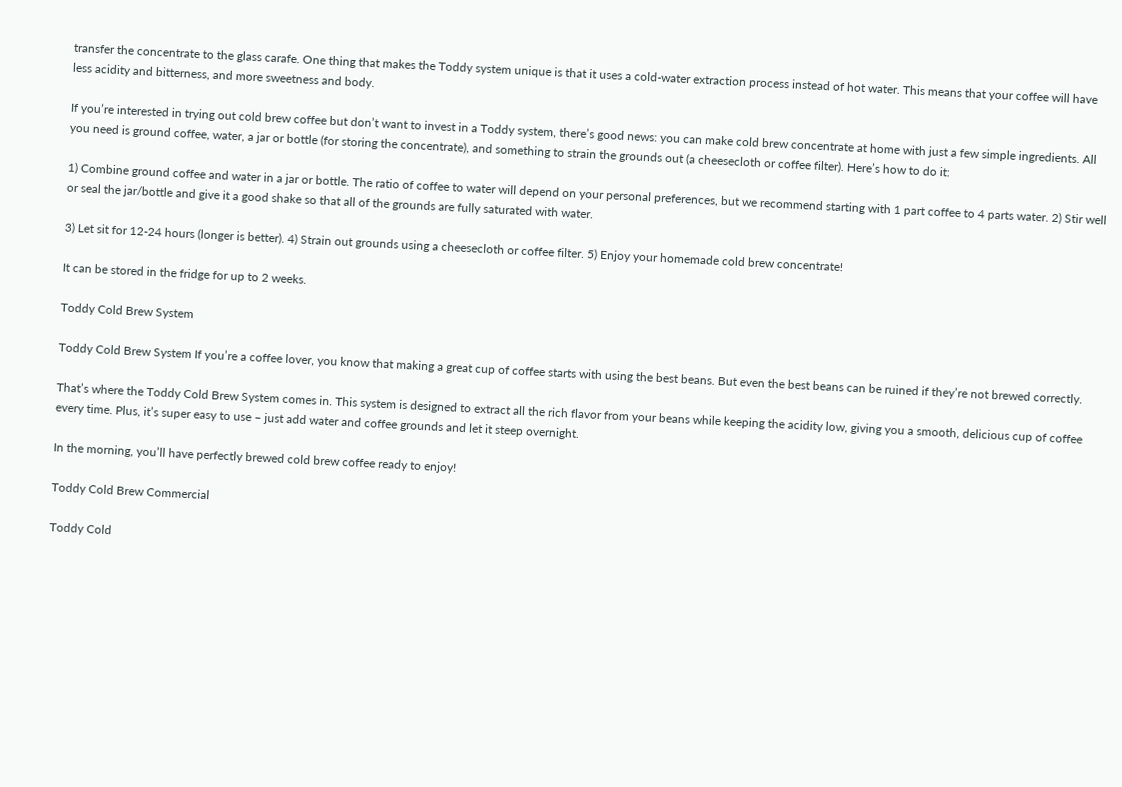transfer the concentrate to the glass carafe. One thing that makes the Toddy system unique is that it uses a cold-water extraction process instead of hot water. This means that your coffee will have less acidity and bitterness, and more sweetness and body.

If you’re interested in trying out cold brew coffee but don’t want to invest in a Toddy system, there’s good news: you can make cold brew concentrate at home with just a few simple ingredients. All you need is ground coffee, water, a jar or bottle (for storing the concentrate), and something to strain the grounds out (a cheesecloth or coffee filter). Here’s how to do it:

1) Combine ground coffee and water in a jar or bottle. The ratio of coffee to water will depend on your personal preferences, but we recommend starting with 1 part coffee to 4 parts water. 2) Stir well or seal the jar/bottle and give it a good shake so that all of the grounds are fully saturated with water.

3) Let sit for 12-24 hours (longer is better). 4) Strain out grounds using a cheesecloth or coffee filter. 5) Enjoy your homemade cold brew concentrate!

It can be stored in the fridge for up to 2 weeks.

Toddy Cold Brew System

Toddy Cold Brew System If you’re a coffee lover, you know that making a great cup of coffee starts with using the best beans. But even the best beans can be ruined if they’re not brewed correctly.

That’s where the Toddy Cold Brew System comes in. This system is designed to extract all the rich flavor from your beans while keeping the acidity low, giving you a smooth, delicious cup of coffee every time. Plus, it’s super easy to use – just add water and coffee grounds and let it steep overnight.

In the morning, you’ll have perfectly brewed cold brew coffee ready to enjoy!

Toddy Cold Brew Commercial

Toddy Cold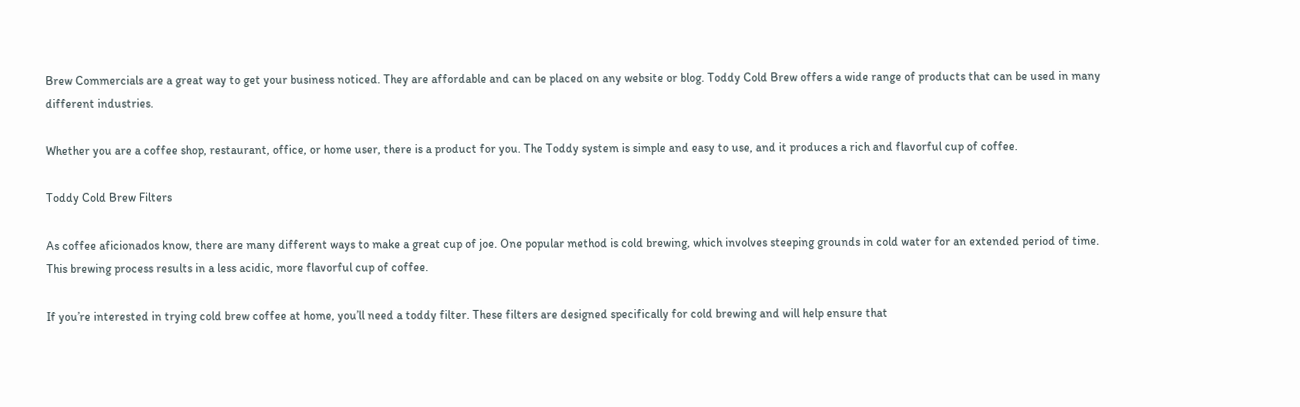Brew Commercials are a great way to get your business noticed. They are affordable and can be placed on any website or blog. Toddy Cold Brew offers a wide range of products that can be used in many different industries.

Whether you are a coffee shop, restaurant, office, or home user, there is a product for you. The Toddy system is simple and easy to use, and it produces a rich and flavorful cup of coffee.

Toddy Cold Brew Filters

As coffee aficionados know, there are many different ways to make a great cup of joe. One popular method is cold brewing, which involves steeping grounds in cold water for an extended period of time. This brewing process results in a less acidic, more flavorful cup of coffee.

If you’re interested in trying cold brew coffee at home, you’ll need a toddy filter. These filters are designed specifically for cold brewing and will help ensure that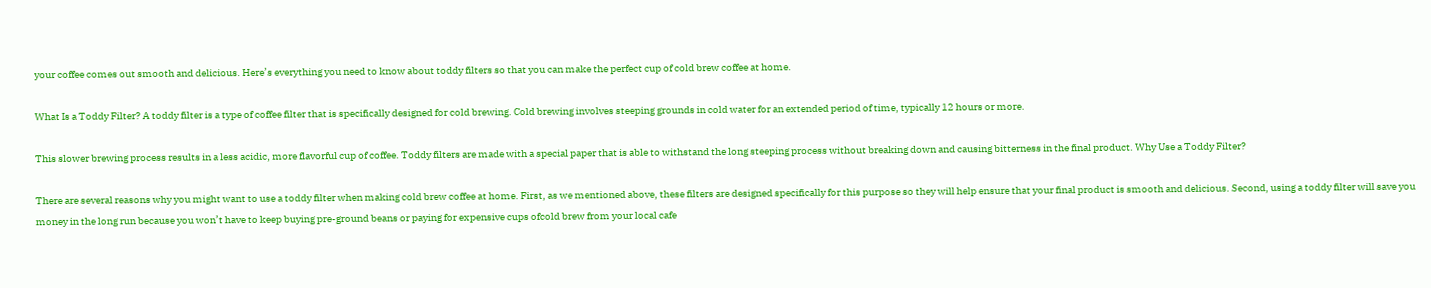your coffee comes out smooth and delicious. Here’s everything you need to know about toddy filters so that you can make the perfect cup of cold brew coffee at home.

What Is a Toddy Filter? A toddy filter is a type of coffee filter that is specifically designed for cold brewing. Cold brewing involves steeping grounds in cold water for an extended period of time, typically 12 hours or more.

This slower brewing process results in a less acidic, more flavorful cup of coffee. Toddy filters are made with a special paper that is able to withstand the long steeping process without breaking down and causing bitterness in the final product. Why Use a Toddy Filter?

There are several reasons why you might want to use a toddy filter when making cold brew coffee at home. First, as we mentioned above, these filters are designed specifically for this purpose so they will help ensure that your final product is smooth and delicious. Second, using a toddy filter will save you money in the long run because you won’t have to keep buying pre-ground beans or paying for expensive cups ofcold brew from your local cafe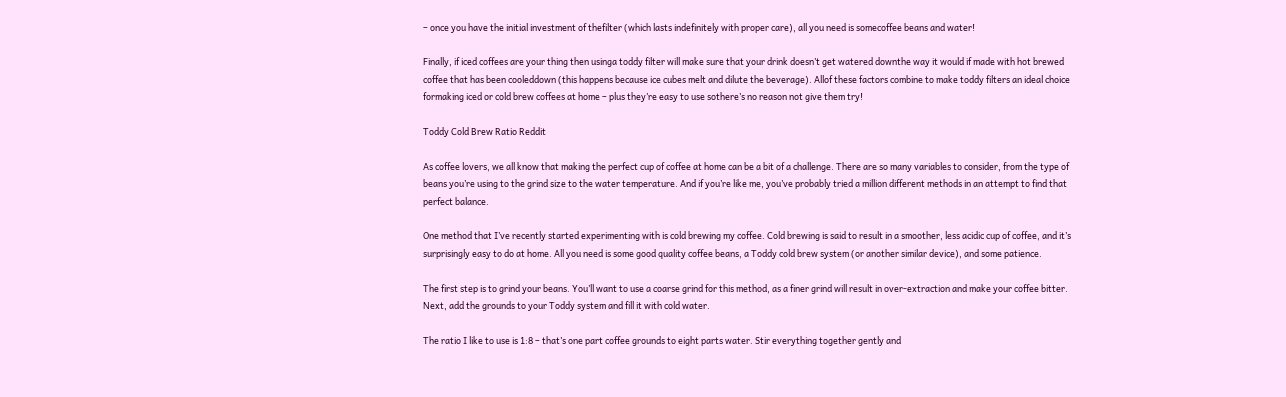– once you have the initial investment of thefilter (which lasts indefinitely with proper care), all you need is somecoffee beans and water!

Finally, if iced coffees are your thing then usinga toddy filter will make sure that your drink doesn’t get watered downthe way it would if made with hot brewed coffee that has been cooleddown (this happens because ice cubes melt and dilute the beverage). Allof these factors combine to make toddy filters an ideal choice formaking iced or cold brew coffees at home – plus they’re easy to use sothere’s no reason not give them try!

Toddy Cold Brew Ratio Reddit

As coffee lovers, we all know that making the perfect cup of coffee at home can be a bit of a challenge. There are so many variables to consider, from the type of beans you’re using to the grind size to the water temperature. And if you’re like me, you’ve probably tried a million different methods in an attempt to find that perfect balance.

One method that I’ve recently started experimenting with is cold brewing my coffee. Cold brewing is said to result in a smoother, less acidic cup of coffee, and it’s surprisingly easy to do at home. All you need is some good quality coffee beans, a Toddy cold brew system (or another similar device), and some patience.

The first step is to grind your beans. You’ll want to use a coarse grind for this method, as a finer grind will result in over-extraction and make your coffee bitter. Next, add the grounds to your Toddy system and fill it with cold water.

The ratio I like to use is 1:8 – that’s one part coffee grounds to eight parts water. Stir everything together gently and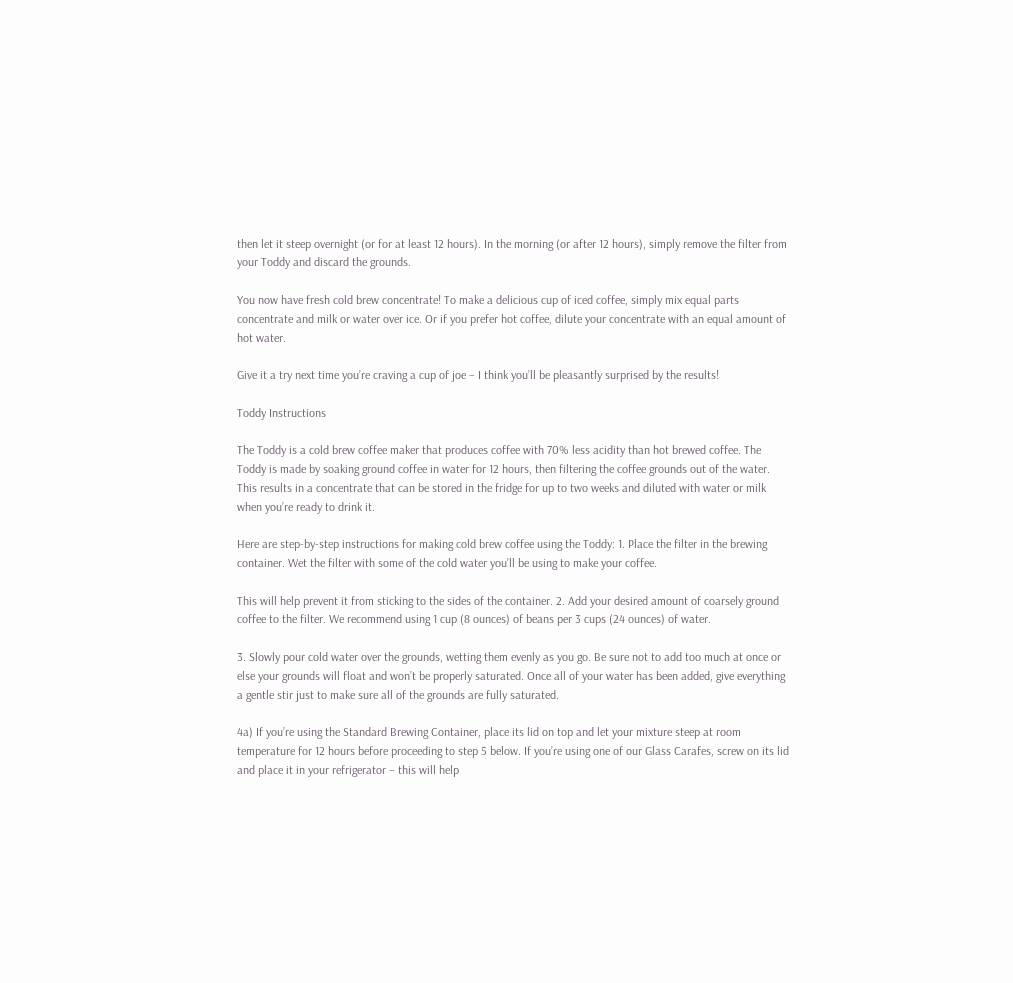then let it steep overnight (or for at least 12 hours). In the morning (or after 12 hours), simply remove the filter from your Toddy and discard the grounds.

You now have fresh cold brew concentrate! To make a delicious cup of iced coffee, simply mix equal parts concentrate and milk or water over ice. Or if you prefer hot coffee, dilute your concentrate with an equal amount of hot water.

Give it a try next time you’re craving a cup of joe – I think you’ll be pleasantly surprised by the results!

Toddy Instructions

The Toddy is a cold brew coffee maker that produces coffee with 70% less acidity than hot brewed coffee. The Toddy is made by soaking ground coffee in water for 12 hours, then filtering the coffee grounds out of the water. This results in a concentrate that can be stored in the fridge for up to two weeks and diluted with water or milk when you’re ready to drink it.

Here are step-by-step instructions for making cold brew coffee using the Toddy: 1. Place the filter in the brewing container. Wet the filter with some of the cold water you’ll be using to make your coffee.

This will help prevent it from sticking to the sides of the container. 2. Add your desired amount of coarsely ground coffee to the filter. We recommend using 1 cup (8 ounces) of beans per 3 cups (24 ounces) of water.

3. Slowly pour cold water over the grounds, wetting them evenly as you go. Be sure not to add too much at once or else your grounds will float and won’t be properly saturated. Once all of your water has been added, give everything a gentle stir just to make sure all of the grounds are fully saturated.

4a) If you’re using the Standard Brewing Container, place its lid on top and let your mixture steep at room temperature for 12 hours before proceeding to step 5 below. If you’re using one of our Glass Carafes, screw on its lid and place it in your refrigerator – this will help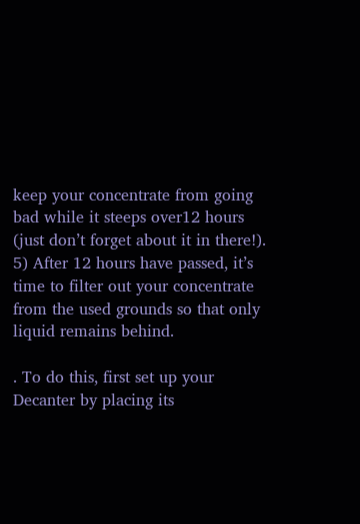keep your concentrate from going bad while it steeps over12 hours (just don’t forget about it in there!). 5) After 12 hours have passed, it’s time to filter out your concentrate from the used grounds so that only liquid remains behind.

. To do this, first set up your Decanter by placing its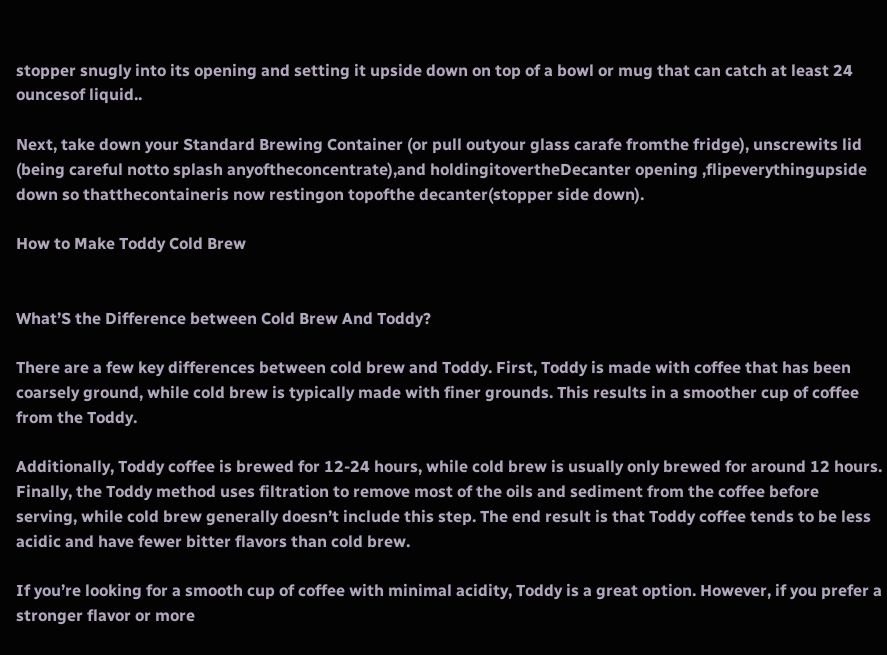stopper snugly into its opening and setting it upside down on top of a bowl or mug that can catch at least 24 ouncesof liquid..

Next, take down your Standard Brewing Container (or pull outyour glass carafe fromthe fridge), unscrewits lid (being careful notto splash anyoftheconcentrate),and holdingitovertheDecanter opening ,flipeverythingupside down so thatthecontaineris now restingon topofthe decanter(stopper side down).

How to Make Toddy Cold Brew


What’S the Difference between Cold Brew And Toddy?

There are a few key differences between cold brew and Toddy. First, Toddy is made with coffee that has been coarsely ground, while cold brew is typically made with finer grounds. This results in a smoother cup of coffee from the Toddy.

Additionally, Toddy coffee is brewed for 12-24 hours, while cold brew is usually only brewed for around 12 hours. Finally, the Toddy method uses filtration to remove most of the oils and sediment from the coffee before serving, while cold brew generally doesn’t include this step. The end result is that Toddy coffee tends to be less acidic and have fewer bitter flavors than cold brew.

If you’re looking for a smooth cup of coffee with minimal acidity, Toddy is a great option. However, if you prefer a stronger flavor or more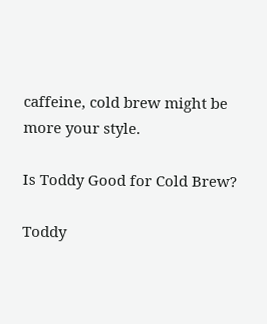caffeine, cold brew might be more your style.

Is Toddy Good for Cold Brew?

Toddy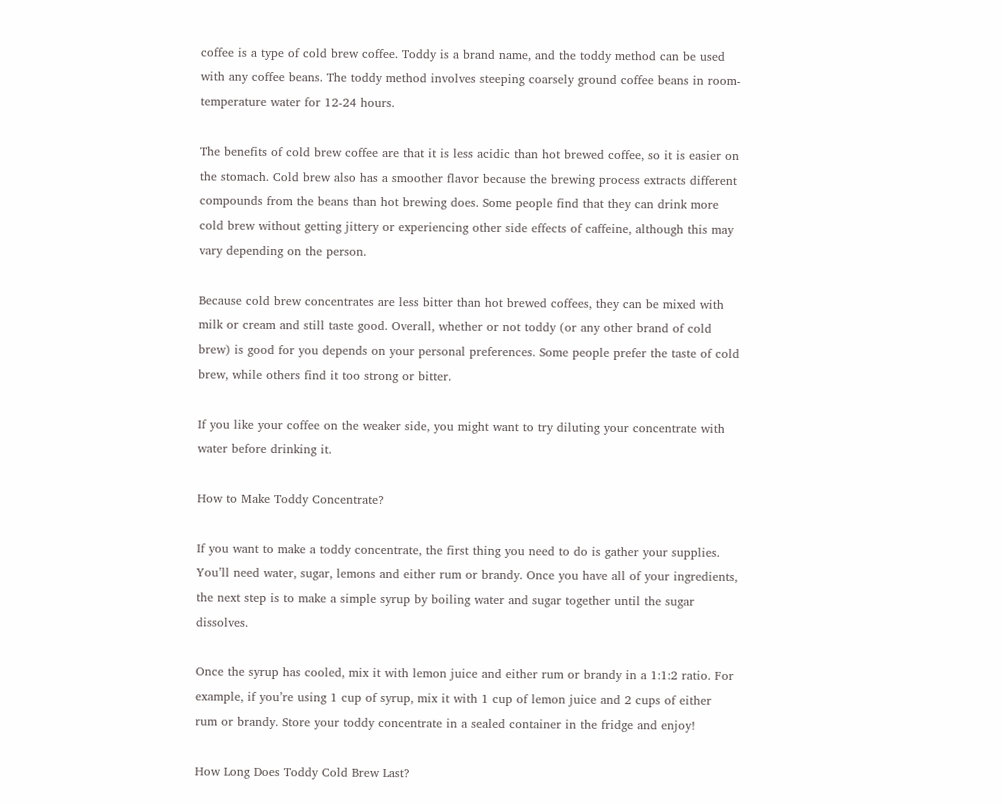coffee is a type of cold brew coffee. Toddy is a brand name, and the toddy method can be used with any coffee beans. The toddy method involves steeping coarsely ground coffee beans in room-temperature water for 12-24 hours.

The benefits of cold brew coffee are that it is less acidic than hot brewed coffee, so it is easier on the stomach. Cold brew also has a smoother flavor because the brewing process extracts different compounds from the beans than hot brewing does. Some people find that they can drink more cold brew without getting jittery or experiencing other side effects of caffeine, although this may vary depending on the person.

Because cold brew concentrates are less bitter than hot brewed coffees, they can be mixed with milk or cream and still taste good. Overall, whether or not toddy (or any other brand of cold brew) is good for you depends on your personal preferences. Some people prefer the taste of cold brew, while others find it too strong or bitter.

If you like your coffee on the weaker side, you might want to try diluting your concentrate with water before drinking it.

How to Make Toddy Concentrate?

If you want to make a toddy concentrate, the first thing you need to do is gather your supplies. You’ll need water, sugar, lemons and either rum or brandy. Once you have all of your ingredients, the next step is to make a simple syrup by boiling water and sugar together until the sugar dissolves.

Once the syrup has cooled, mix it with lemon juice and either rum or brandy in a 1:1:2 ratio. For example, if you’re using 1 cup of syrup, mix it with 1 cup of lemon juice and 2 cups of either rum or brandy. Store your toddy concentrate in a sealed container in the fridge and enjoy!

How Long Does Toddy Cold Brew Last?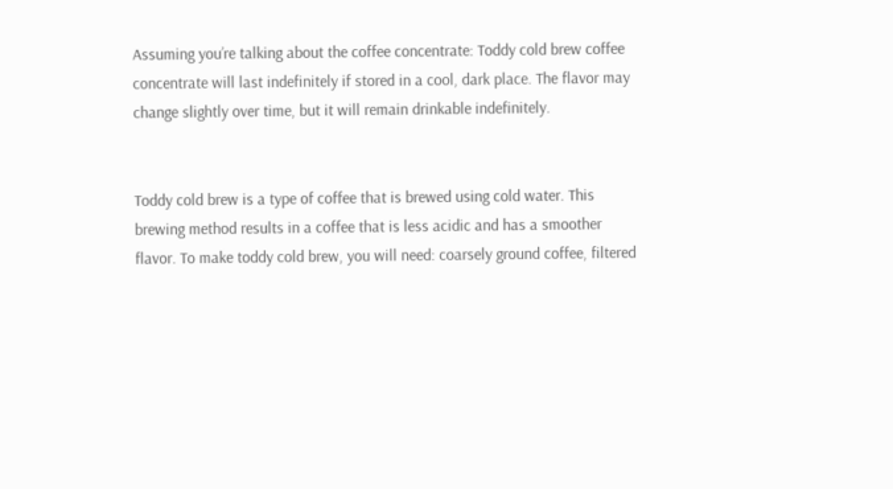Assuming you’re talking about the coffee concentrate: Toddy cold brew coffee concentrate will last indefinitely if stored in a cool, dark place. The flavor may change slightly over time, but it will remain drinkable indefinitely.


Toddy cold brew is a type of coffee that is brewed using cold water. This brewing method results in a coffee that is less acidic and has a smoother flavor. To make toddy cold brew, you will need: coarsely ground coffee, filtered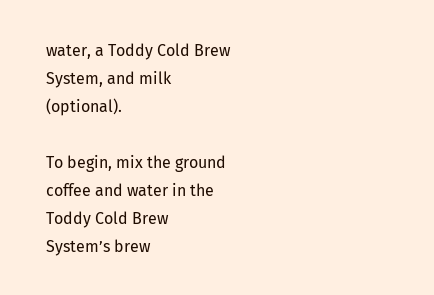water, a Toddy Cold Brew System, and milk (optional).

To begin, mix the ground coffee and water in the Toddy Cold Brew System’s brew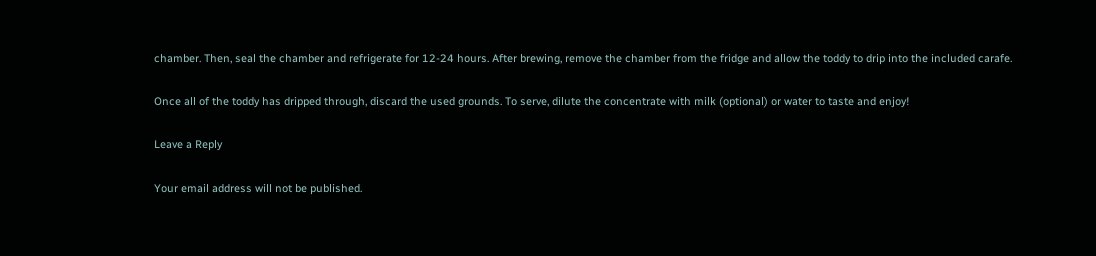chamber. Then, seal the chamber and refrigerate for 12-24 hours. After brewing, remove the chamber from the fridge and allow the toddy to drip into the included carafe.

Once all of the toddy has dripped through, discard the used grounds. To serve, dilute the concentrate with milk (optional) or water to taste and enjoy!

Leave a Reply

Your email address will not be published.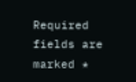Required fields are marked *